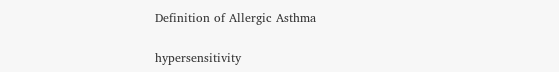Definition of Allergic Asthma

hypersensitivity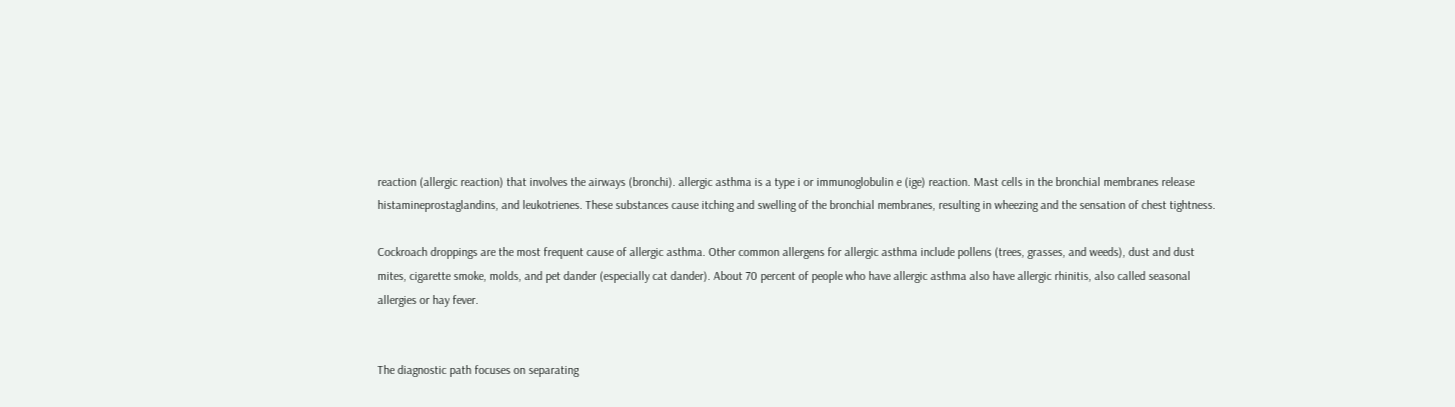reaction (allergic reaction) that involves the airways (bronchi). allergic asthma is a type i or immunoglobulin e (ige) reaction. Mast cells in the bronchial membranes release histamineprostaglandins, and leukotrienes. These substances cause itching and swelling of the bronchial membranes, resulting in wheezing and the sensation of chest tightness.

Cockroach droppings are the most frequent cause of allergic asthma. Other common allergens for allergic asthma include pollens (trees, grasses, and weeds), dust and dust mites, cigarette smoke, molds, and pet dander (especially cat dander). About 70 percent of people who have allergic asthma also have allergic rhinitis, also called seasonal allergies or hay fever.


The diagnostic path focuses on separating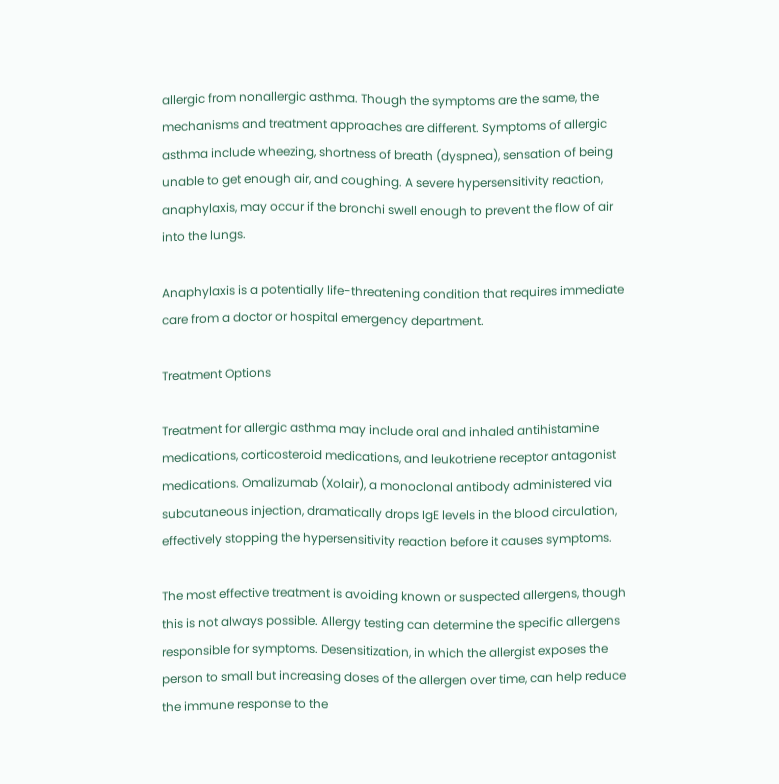allergic from nonallergic asthma. Though the symptoms are the same, the mechanisms and treatment approaches are different. Symptoms of allergic asthma include wheezing, shortness of breath (dyspnea), sensation of being unable to get enough air, and coughing. A severe hypersensitivity reaction, anaphylaxis, may occur if the bronchi swell enough to prevent the flow of air into the lungs.

Anaphylaxis is a potentially life-threatening condition that requires immediate care from a doctor or hospital emergency department.

Treatment Options

Treatment for allergic asthma may include oral and inhaled antihistamine medications, corticosteroid medications, and leukotriene receptor antagonist medications. Omalizumab (Xolair), a monoclonal antibody administered via subcutaneous injection, dramatically drops IgE levels in the blood circulation, effectively stopping the hypersensitivity reaction before it causes symptoms.

The most effective treatment is avoiding known or suspected allergens, though this is not always possible. Allergy testing can determine the specific allergens responsible for symptoms. Desensitization, in which the allergist exposes the person to small but increasing doses of the allergen over time, can help reduce the immune response to the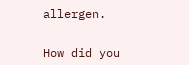allergen.


How did you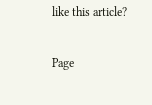like this article?

Page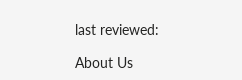last reviewed:

About Us